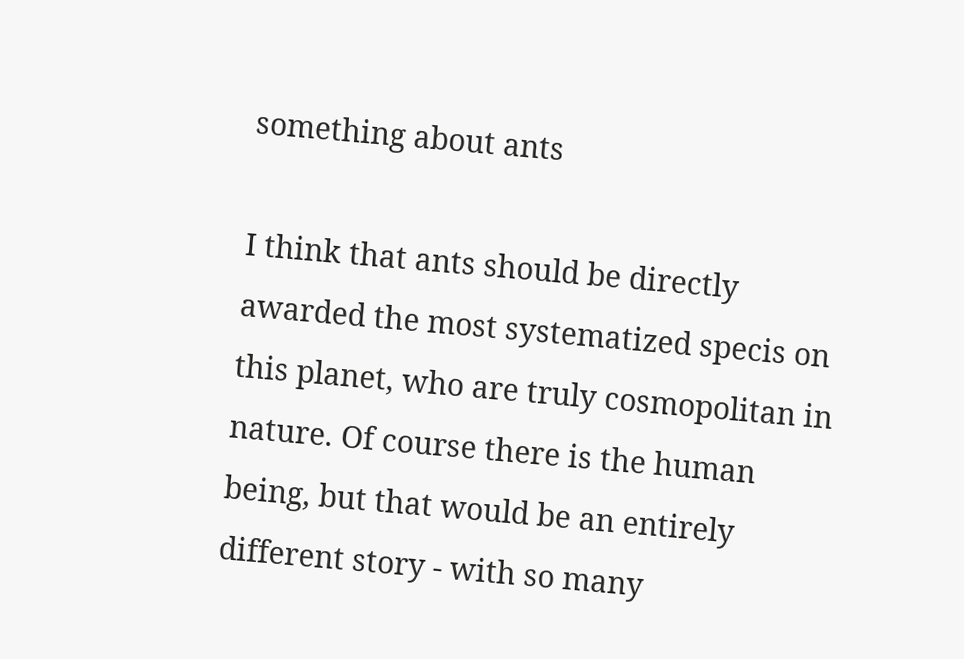something about ants

I think that ants should be directly awarded the most systematized specis on this planet, who are truly cosmopolitan in nature. Of course there is the human being, but that would be an entirely different story - with so many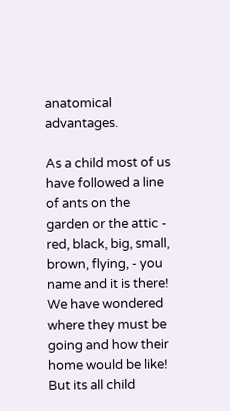anatomical advantages.

As a child most of us have followed a line of ants on the garden or the attic - red, black, big, small, brown, flying, - you name and it is there! We have wondered where they must be going and how their home would be like! But its all child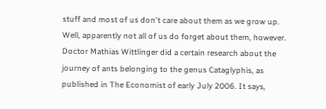stuff and most of us don't care about them as we grow up. Well, apparently not all of us do forget about them, however. Doctor Mathias Wittlinger did a certain research about the journey of ants belonging to the genus Cataglyphis, as published in The Economist of early July 2006. It says,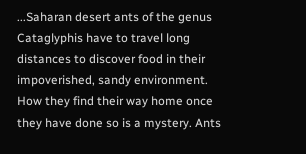...Saharan desert ants of the genus Cataglyphis have to travel long distances to discover food in their impoverished, sandy environment. How they find their way home once they have done so is a mystery. Ants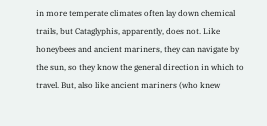in more temperate climates often lay down chemical trails, but Cataglyphis, apparently, does not. Like honeybees and ancient mariners, they can navigate by the sun, so they know the general direction in which to travel. But, also like ancient mariners (who knew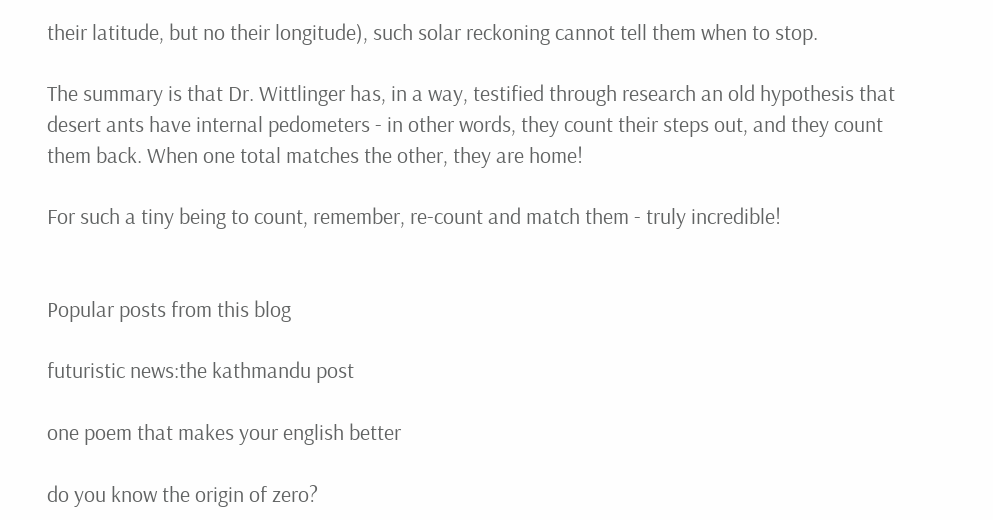their latitude, but no their longitude), such solar reckoning cannot tell them when to stop.

The summary is that Dr. Wittlinger has, in a way, testified through research an old hypothesis that desert ants have internal pedometers - in other words, they count their steps out, and they count them back. When one total matches the other, they are home!

For such a tiny being to count, remember, re-count and match them - truly incredible!


Popular posts from this blog

futuristic news:the kathmandu post

one poem that makes your english better

do you know the origin of zero?